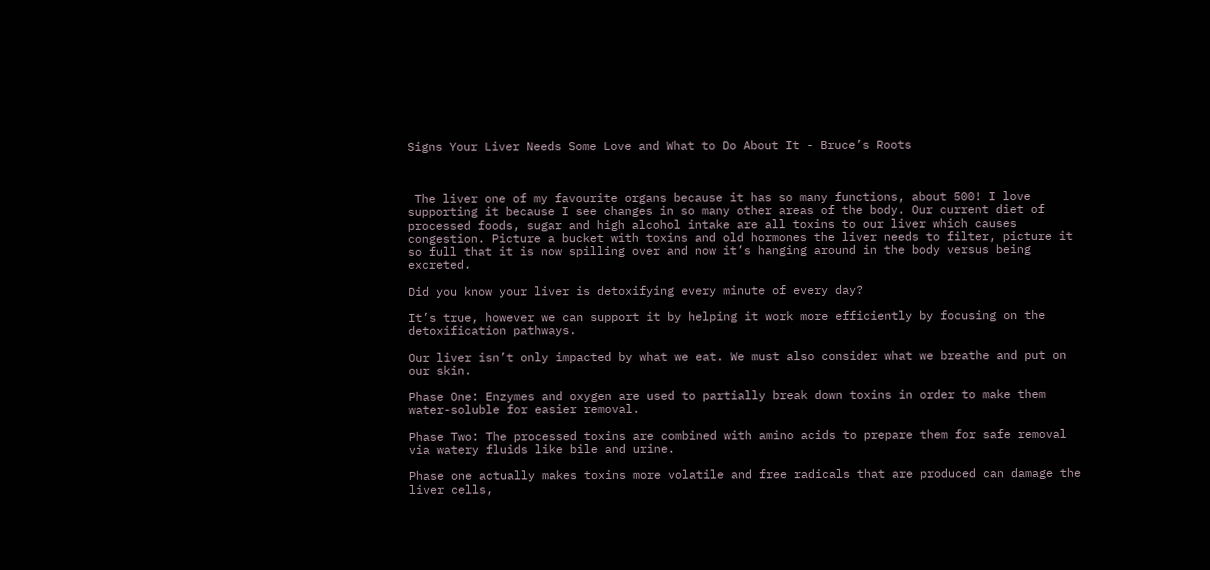Signs Your Liver Needs Some Love and What to Do About It - Bruce’s Roots



 The liver one of my favourite organs because it has so many functions, about 500! I love supporting it because I see changes in so many other areas of the body. Our current diet of processed foods, sugar and high alcohol intake are all toxins to our liver which causes congestion. Picture a bucket with toxins and old hormones the liver needs to filter, picture it so full that it is now spilling over and now it’s hanging around in the body versus being excreted.

Did you know your liver is detoxifying every minute of every day?

It’s true, however we can support it by helping it work more efficiently by focusing on the detoxification pathways.

Our liver isn’t only impacted by what we eat. We must also consider what we breathe and put on our skin.

Phase One: Enzymes and oxygen are used to partially break down toxins in order to make them water-soluble for easier removal.

Phase Two: The processed toxins are combined with amino acids to prepare them for safe removal via watery fluids like bile and urine.

Phase one actually makes toxins more volatile and free radicals that are produced can damage the liver cells,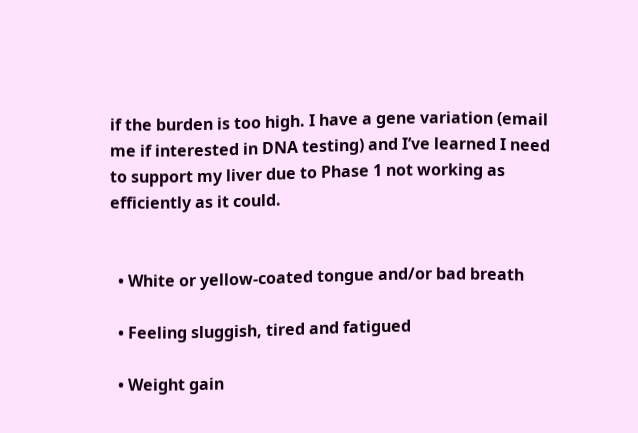if the burden is too high. I have a gene variation (email me if interested in DNA testing) and I’ve learned I need to support my liver due to Phase 1 not working as efficiently as it could.


  • White or yellow-coated tongue and/or bad breath

  • Feeling sluggish, tired and fatigued

  • Weight gain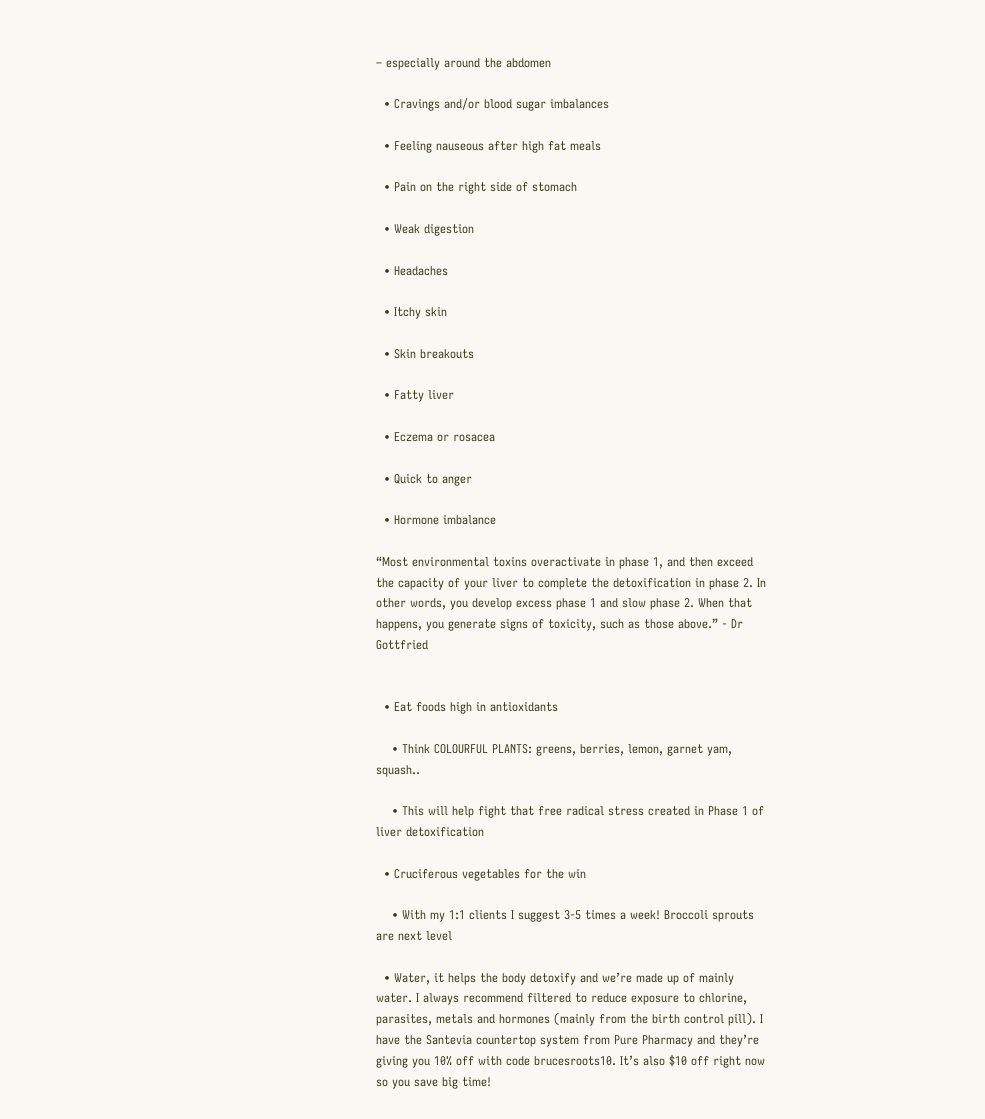– especially around the abdomen

  • Cravings and/or blood sugar imbalances

  • Feeling nauseous after high fat meals

  • Pain on the right side of stomach

  • Weak digestion

  • Headaches

  • Itchy skin

  • Skin breakouts

  • Fatty liver

  • Eczema or rosacea

  • Quick to anger

  • Hormone imbalance

“Most environmental toxins overactivate in phase 1, and then exceed the capacity of your liver to complete the detoxification in phase 2. In other words, you develop excess phase 1 and slow phase 2. When that happens, you generate signs of toxicity, such as those above.” - Dr Gottfried


  • Eat foods high in antioxidants

    • Think COLOURFUL PLANTS: greens, berries, lemon, garnet yam, squash..

    • This will help fight that free radical stress created in Phase 1 of liver detoxification

  • Cruciferous vegetables for the win

    • With my 1:1 clients I suggest 3-5 times a week! Broccoli sprouts are next level

  • Water, it helps the body detoxify and we’re made up of mainly water. I always recommend filtered to reduce exposure to chlorine, parasites, metals and hormones (mainly from the birth control pill). I have the Santevia countertop system from Pure Pharmacy and they’re giving you 10% off with code brucesroots10. It’s also $10 off right now so you save big time!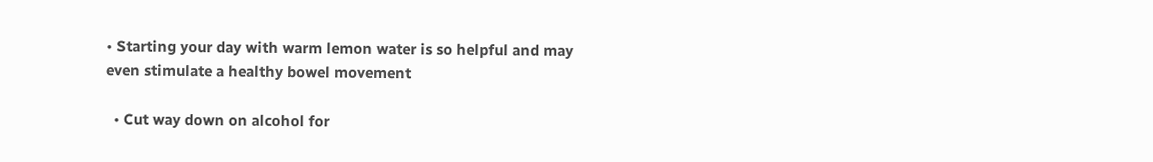• Starting your day with warm lemon water is so helpful and may even stimulate a healthy bowel movement

  • Cut way down on alcohol for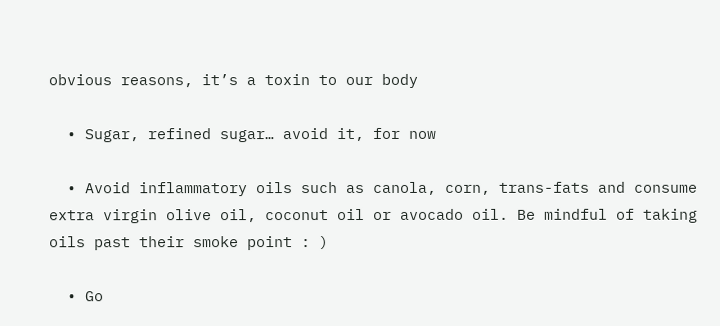obvious reasons, it’s a toxin to our body

  • Sugar, refined sugar… avoid it, for now

  • Avoid inflammatory oils such as canola, corn, trans-fats and consume extra virgin olive oil, coconut oil or avocado oil. Be mindful of taking oils past their smoke point : )

  • Go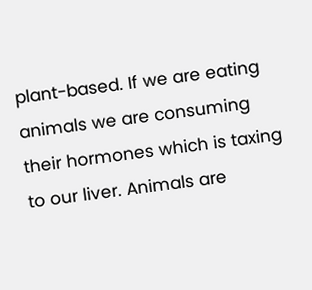plant-based. If we are eating animals we are consuming their hormones which is taxing to our liver. Animals are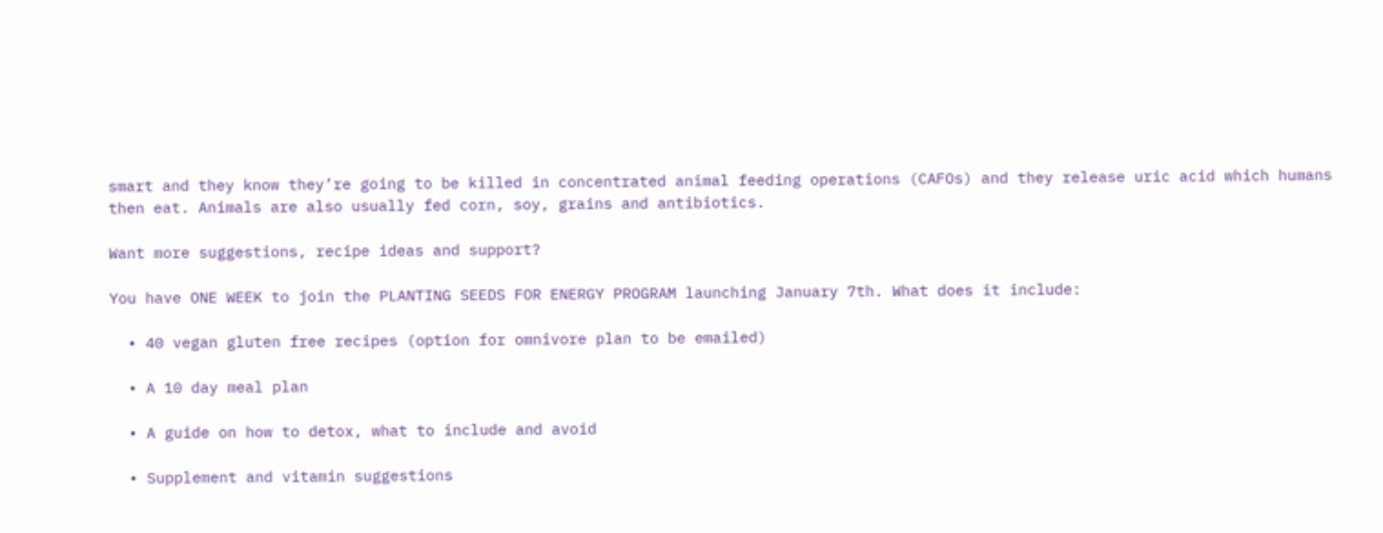smart and they know they’re going to be killed in concentrated animal feeding operations (CAFOs) and they release uric acid which humans then eat. Animals are also usually fed corn, soy, grains and antibiotics.

Want more suggestions, recipe ideas and support?

You have ONE WEEK to join the PLANTING SEEDS FOR ENERGY PROGRAM launching January 7th. What does it include:

  • 40 vegan gluten free recipes (option for omnivore plan to be emailed)

  • A 10 day meal plan

  • A guide on how to detox, what to include and avoid

  • Supplement and vitamin suggestions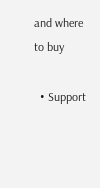and where to buy

  • Support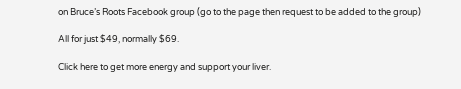on Bruce’s Roots Facebook group (go to the page then request to be added to the group)

All for just $49, normally $69.

Click here to get more energy and support your liver.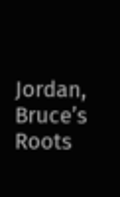Jordan, Bruce’s Roots